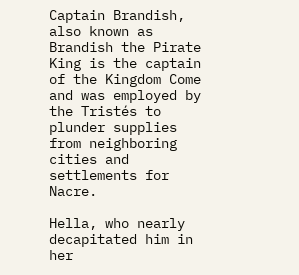Captain Brandish, also known as Brandish the Pirate King is the captain of the Kingdom Come and was employed by the Tristés to plunder supplies from neighboring cities and settlements for Nacre.

Hella, who nearly decapitated him in her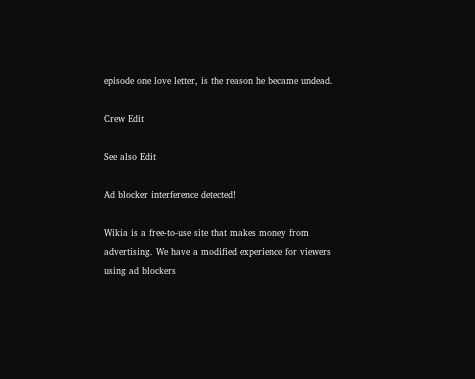episode one love letter, is the reason he became undead.

Crew Edit

See also Edit

Ad blocker interference detected!

Wikia is a free-to-use site that makes money from advertising. We have a modified experience for viewers using ad blockers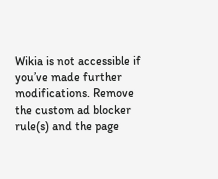Wikia is not accessible if you’ve made further modifications. Remove the custom ad blocker rule(s) and the page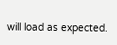will load as expected.